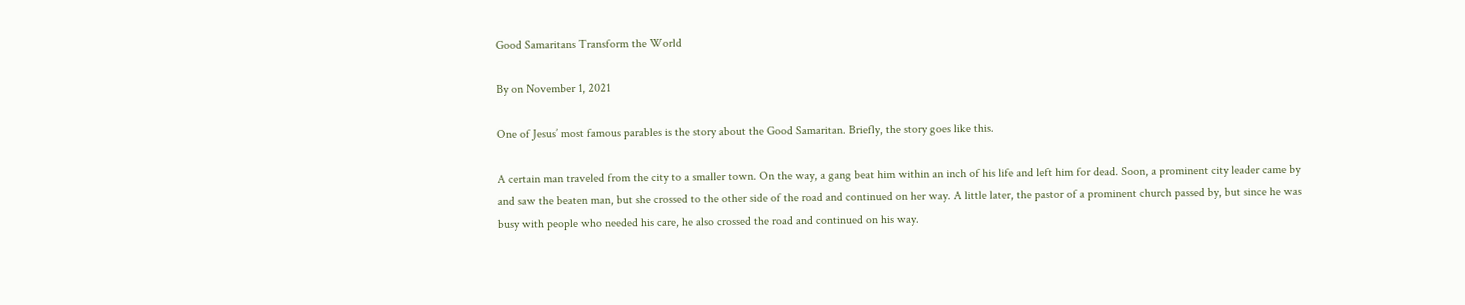Good Samaritans Transform the World

By on November 1, 2021

One of Jesus’ most famous parables is the story about the Good Samaritan. Briefly, the story goes like this.

A certain man traveled from the city to a smaller town. On the way, a gang beat him within an inch of his life and left him for dead. Soon, a prominent city leader came by and saw the beaten man, but she crossed to the other side of the road and continued on her way. A little later, the pastor of a prominent church passed by, but since he was busy with people who needed his care, he also crossed the road and continued on his way.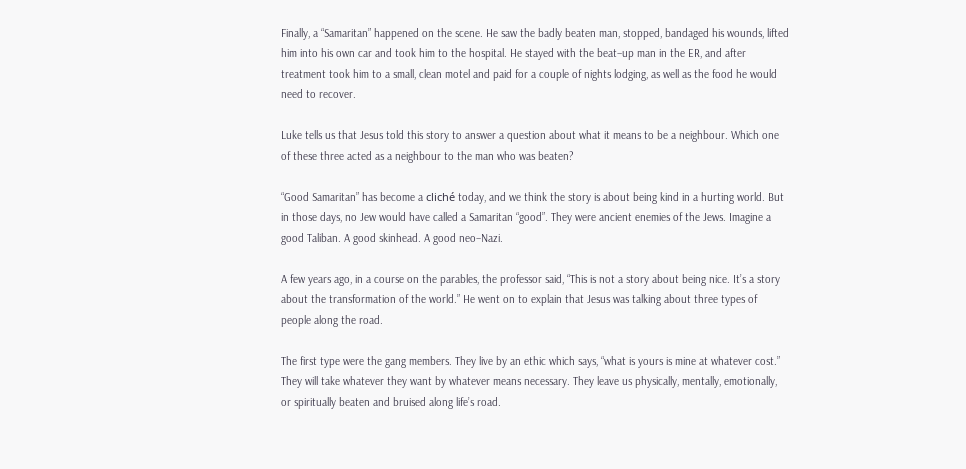Finally, a “Samaritan” happened on the scene. He saw the badly beaten man, stopped, bandaged his wounds, lifted him into his own car and took him to the hospital. He stayed with the beat–up man in the ER, and after treatment took him to a small, clean motel and paid for a couple of nights lodging, as well as the food he would need to recover.

Luke tells us that Jesus told this story to answer a question about what it means to be a neighbour. Which one of these three acted as a neighbour to the man who was beaten?

“Good Samaritan” has become a cliché today, and we think the story is about being kind in a hurting world. But in those days, no Jew would have called a Samaritan “good”. They were ancient enemies of the Jews. Imagine a good Taliban. A good skinhead. A good neo–Nazi.

A few years ago, in a course on the parables, the professor said, “This is not a story about being nice. It’s a story about the transformation of the world.” He went on to explain that Jesus was talking about three types of people along the road.

The first type were the gang members. They live by an ethic which says, “what is yours is mine at whatever cost.” They will take whatever they want by whatever means necessary. They leave us physically, mentally, emotionally, or spiritually beaten and bruised along life’s road.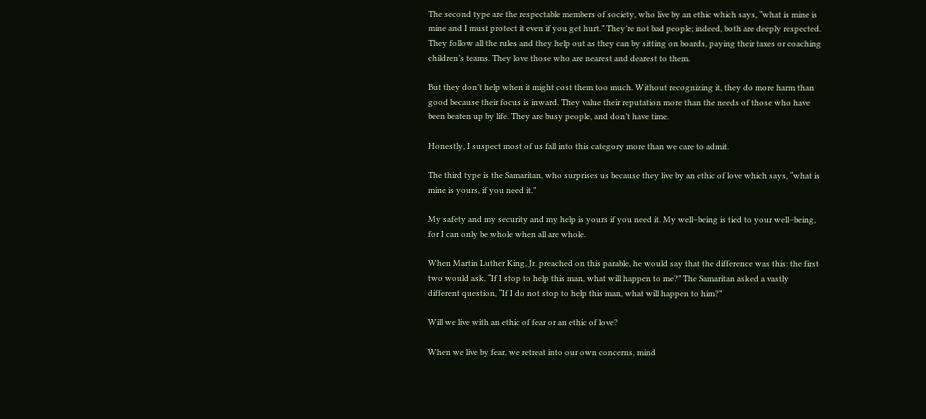The second type are the respectable members of society, who live by an ethic which says, “what is mine is mine and I must protect it even if you get hurt.” They’re not bad people; indeed, both are deeply respected. They follow all the rules and they help out as they can by sitting on boards, paying their taxes or coaching children’s teams. They love those who are nearest and dearest to them.

But they don’t help when it might cost them too much. Without recognizing it, they do more harm than good because their focus is inward. They value their reputation more than the needs of those who have been beaten up by life. They are busy people, and don’t have time.

Honestly, I suspect most of us fall into this category more than we care to admit.

The third type is the Samaritan, who surprises us because they live by an ethic of love which says, “what is mine is yours, if you need it.”

My safety and my security and my help is yours if you need it. My well–being is tied to your well–being, for I can only be whole when all are whole.

When Martin Luther King, Jr. preached on this parable, he would say that the difference was this: the first two would ask, “If I stop to help this man, what will happen to me?” The Samaritan asked a vastly different question, “If I do not stop to help this man, what will happen to him?”

Will we live with an ethic of fear or an ethic of love?

When we live by fear, we retreat into our own concerns, mind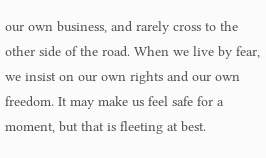our own business, and rarely cross to the other side of the road. When we live by fear, we insist on our own rights and our own freedom. It may make us feel safe for a moment, but that is fleeting at best.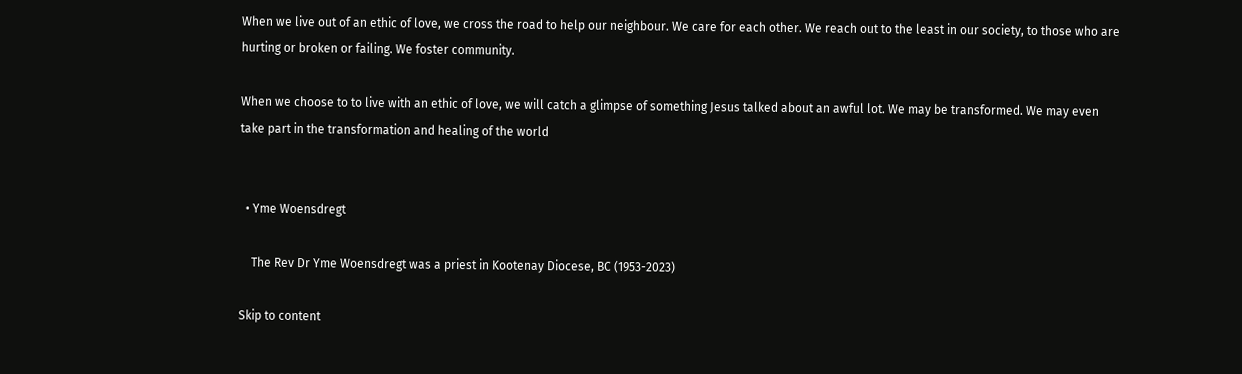When we live out of an ethic of love, we cross the road to help our neighbour. We care for each other. We reach out to the least in our society, to those who are hurting or broken or failing. We foster community.

When we choose to to live with an ethic of love, we will catch a glimpse of something Jesus talked about an awful lot. We may be transformed. We may even take part in the transformation and healing of the world


  • Yme Woensdregt

    The Rev Dr Yme Woensdregt was a priest in Kootenay Diocese, BC (1953-2023)

Skip to content